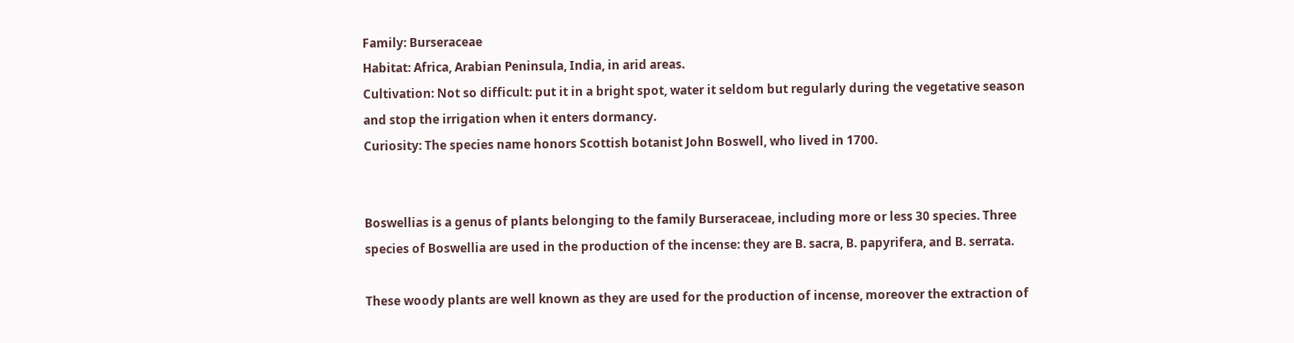Family: Burseraceae
Habitat: Africa, Arabian Peninsula, India, in arid areas.
Cultivation: Not so difficult: put it in a bright spot, water it seldom but regularly during the vegetative season and stop the irrigation when it enters dormancy.
Curiosity: The species name honors Scottish botanist John Boswell, who lived in 1700.


Boswellias is a genus of plants belonging to the family Burseraceae, including more or less 30 species. Three species of Boswellia are used in the production of the incense: they are B. sacra, B. papyrifera, and B. serrata.

These woody plants are well known as they are used for the production of incense, moreover the extraction of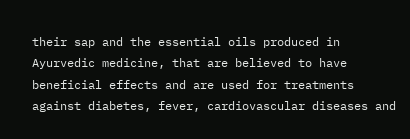their sap and the essential oils produced in Ayurvedic medicine, that are believed to have beneficial effects and are used for treatments against diabetes, fever, cardiovascular diseases and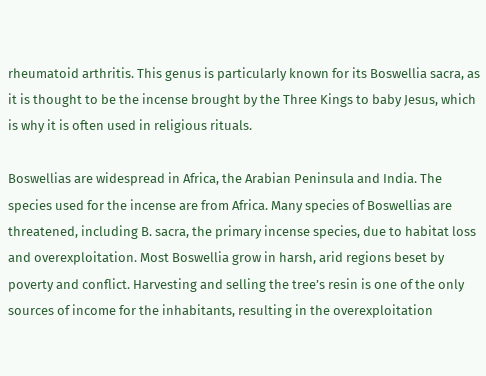rheumatoid arthritis. This genus is particularly known for its Boswellia sacra, as it is thought to be the incense brought by the Three Kings to baby Jesus, which is why it is often used in religious rituals.

Boswellias are widespread in Africa, the Arabian Peninsula and India. The species used for the incense are from Africa. Many species of Boswellias are threatened, including B. sacra, the primary incense species, due to habitat loss and overexploitation. Most Boswellia grow in harsh, arid regions beset by poverty and conflict. Harvesting and selling the tree’s resin is one of the only sources of income for the inhabitants, resulting in the overexploitation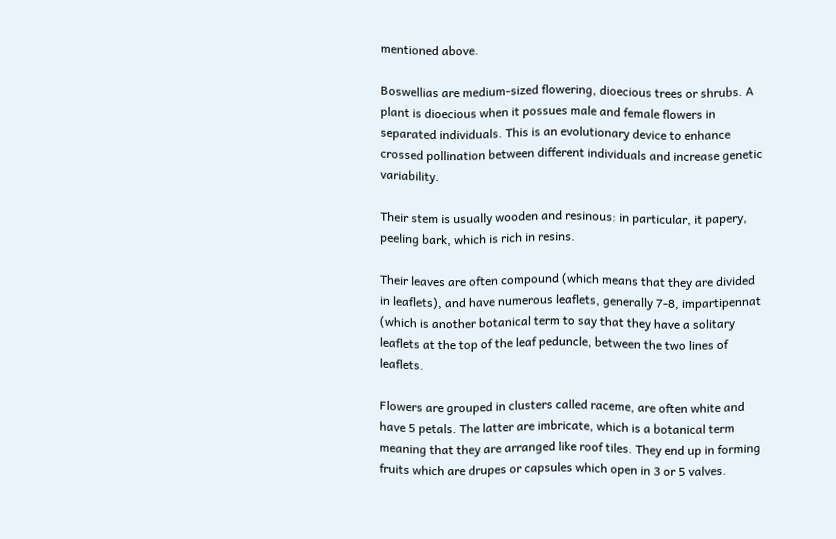mentioned above.

Boswellias are medium-sized flowering, dioecious trees or shrubs. A plant is dioecious when it possues male and female flowers in separated individuals. This is an evolutionary device to enhance crossed pollination between different individuals and increase genetic variability.

Their stem is usually wooden and resinous: in particular, it papery, peeling bark, which is rich in resins.

Their leaves are often compound (which means that they are divided in leaflets), and have numerous leaflets, generally 7-8, impartipennat (which is another botanical term to say that they have a solitary leaflets at the top of the leaf peduncle, between the two lines of leaflets.

Flowers are grouped in clusters called raceme, are often white and have 5 petals. The latter are imbricate, which is a botanical term meaning that they are arranged like roof tiles. They end up in forming fruits which are drupes or capsules which open in 3 or 5 valves.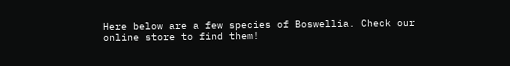Here below are a few species of Boswellia. Check our online store to find them!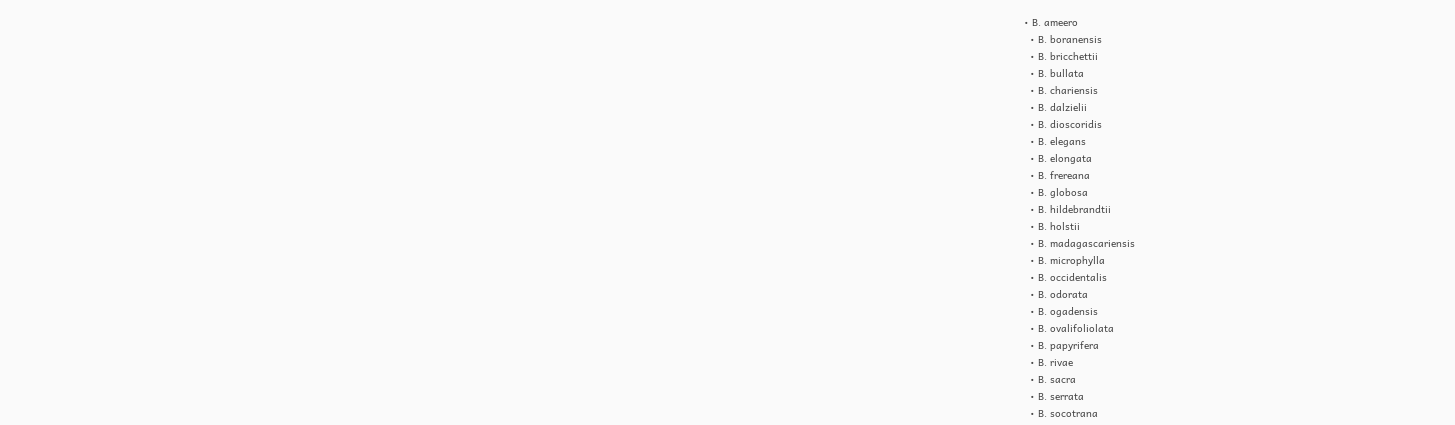• B. ameero
  • B. boranensis
  • B. bricchettii
  • B. bullata
  • B. chariensis
  • B. dalzielii
  • B. dioscoridis
  • B. elegans
  • B. elongata
  • B. frereana
  • B. globosa
  • B. hildebrandtii
  • B. holstii
  • B. madagascariensis
  • B. microphylla
  • B. occidentalis
  • B. odorata
  • B. ogadensis
  • B. ovalifoliolata
  • B. papyrifera
  • B. rivae
  • B. sacra
  • B. serrata
  • B. socotrana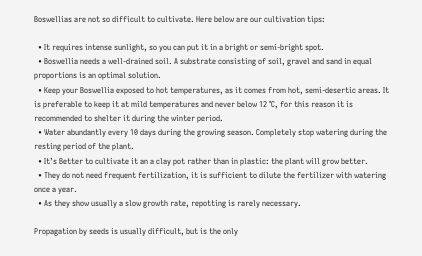Boswellias are not so difficult to cultivate. Here below are our cultivation tips:

  • It requires intense sunlight, so you can put it in a bright or semi-bright spot.
  • Boswellia needs a well-drained soil. A substrate consisting of soil, gravel and sand in equal proportions is an optimal solution.
  • Keep your Boswellia exposed to hot temperatures, as it comes from hot, semi-desertic areas. It is preferable to keep it at mild temperatures and never below 12 °C, for this reason it is recommended to shelter it during the winter period.
  • Water abundantly every 10 days during the growing season. Completely stop watering during the resting period of the plant.
  • It’s Better to cultivate it an a clay pot rather than in plastic: the plant will grow better.
  • They do not need frequent fertilization, it is sufficient to dilute the fertilizer with watering once a year.
  • As they show usually a slow growth rate, repotting is rarely necessary.

Propagation by seeds is usually difficult, but is the only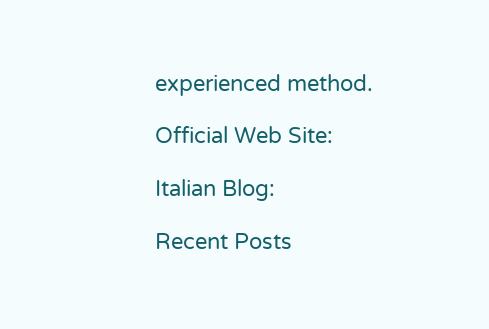experienced method.

Official Web Site:

Italian Blog:

Recent Posts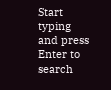Start typing and press Enter to search